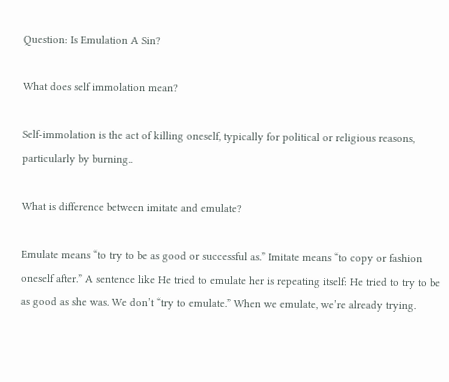Question: Is Emulation A Sin?

What does self immolation mean?

Self-immolation is the act of killing oneself, typically for political or religious reasons, particularly by burning..

What is difference between imitate and emulate?

Emulate means “to try to be as good or successful as.” Imitate means “to copy or fashion oneself after.” A sentence like He tried to emulate her is repeating itself: He tried to try to be as good as she was. We don’t “try to emulate.” When we emulate, we’re already trying.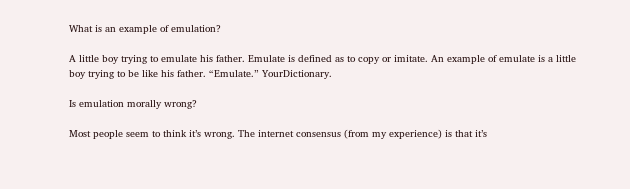What is an example of emulation?

A little boy trying to emulate his father. Emulate is defined as to copy or imitate. An example of emulate is a little boy trying to be like his father. “Emulate.” YourDictionary.

Is emulation morally wrong?

Most people seem to think it’s wrong. The internet consensus (from my experience) is that it’s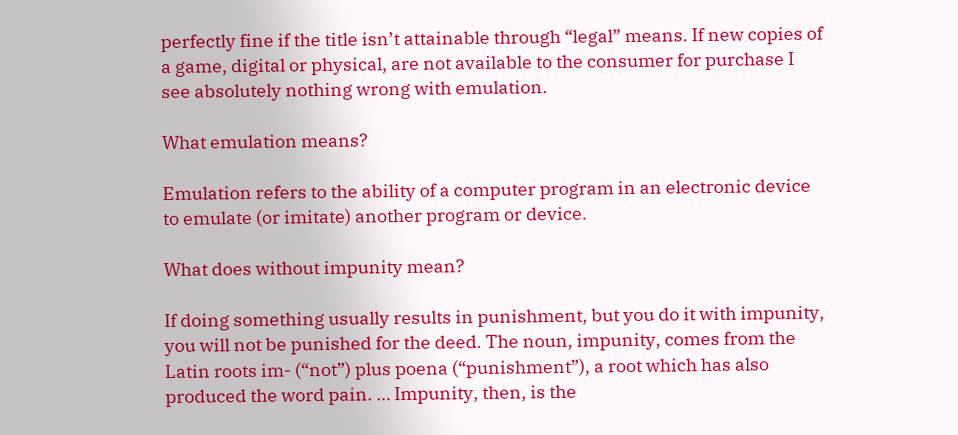perfectly fine if the title isn’t attainable through “legal” means. If new copies of a game, digital or physical, are not available to the consumer for purchase I see absolutely nothing wrong with emulation.

What emulation means?

Emulation refers to the ability of a computer program in an electronic device to emulate (or imitate) another program or device.

What does without impunity mean?

If doing something usually results in punishment, but you do it with impunity, you will not be punished for the deed. The noun, impunity, comes from the Latin roots im- (“not”) plus poena (“punishment”), a root which has also produced the word pain. … Impunity, then, is the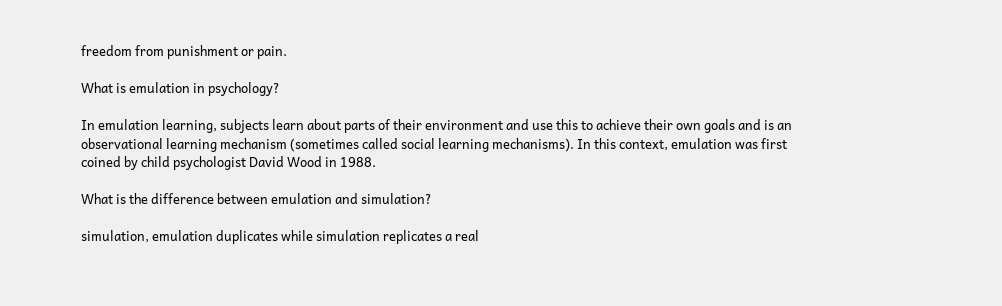freedom from punishment or pain.

What is emulation in psychology?

In emulation learning, subjects learn about parts of their environment and use this to achieve their own goals and is an observational learning mechanism (sometimes called social learning mechanisms). In this context, emulation was first coined by child psychologist David Wood in 1988.

What is the difference between emulation and simulation?

simulation, emulation duplicates while simulation replicates a real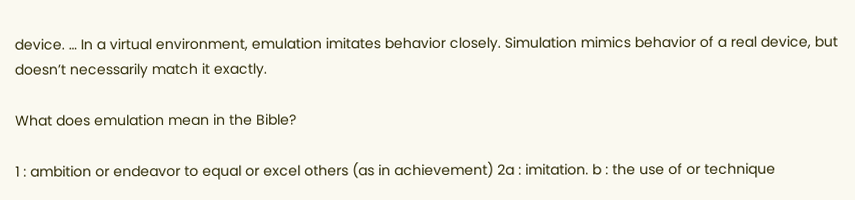device. … In a virtual environment, emulation imitates behavior closely. Simulation mimics behavior of a real device, but doesn’t necessarily match it exactly.

What does emulation mean in the Bible?

1 : ambition or endeavor to equal or excel others (as in achievement) 2a : imitation. b : the use of or technique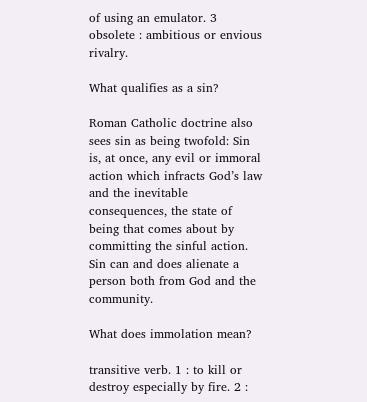of using an emulator. 3 obsolete : ambitious or envious rivalry.

What qualifies as a sin?

Roman Catholic doctrine also sees sin as being twofold: Sin is, at once, any evil or immoral action which infracts God’s law and the inevitable consequences, the state of being that comes about by committing the sinful action. Sin can and does alienate a person both from God and the community.

What does immolation mean?

transitive verb. 1 : to kill or destroy especially by fire. 2 :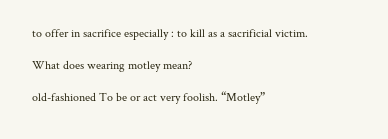to offer in sacrifice especially : to kill as a sacrificial victim.

What does wearing motley mean?

old-fashioned To be or act very foolish. “Motley”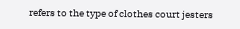refers to the type of clothes court jesters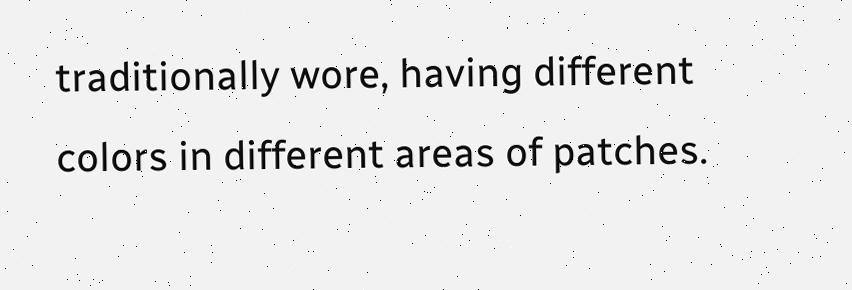traditionally wore, having different colors in different areas of patches.